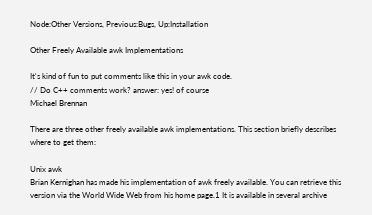Node:Other Versions, Previous:Bugs, Up:Installation

Other Freely Available awk Implementations

It's kind of fun to put comments like this in your awk code.
// Do C++ comments work? answer: yes! of course
Michael Brennan

There are three other freely available awk implementations. This section briefly describes where to get them:

Unix awk
Brian Kernighan has made his implementation of awk freely available. You can retrieve this version via the World Wide Web from his home page.1 It is available in several archive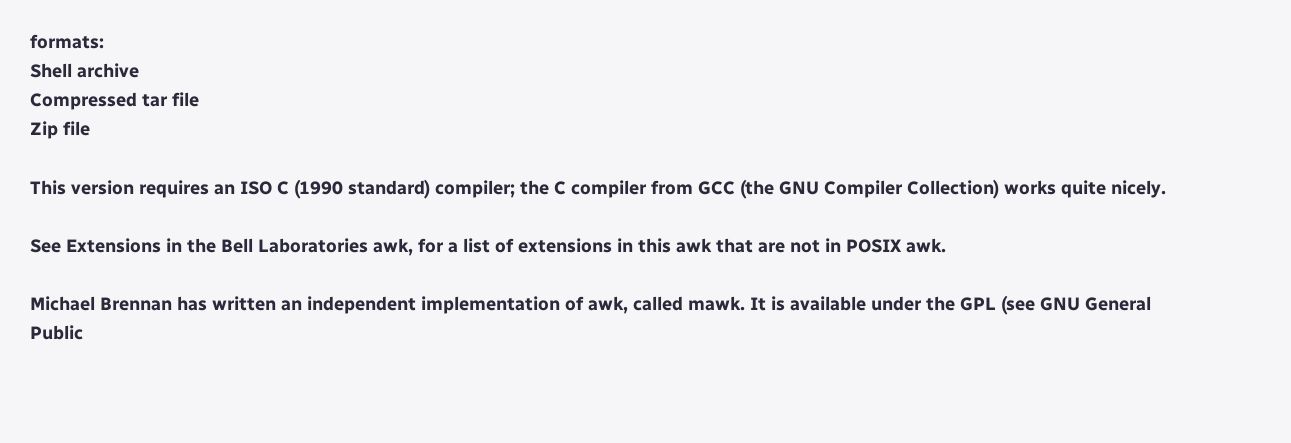formats:
Shell archive
Compressed tar file
Zip file

This version requires an ISO C (1990 standard) compiler; the C compiler from GCC (the GNU Compiler Collection) works quite nicely.

See Extensions in the Bell Laboratories awk, for a list of extensions in this awk that are not in POSIX awk.

Michael Brennan has written an independent implementation of awk, called mawk. It is available under the GPL (see GNU General Public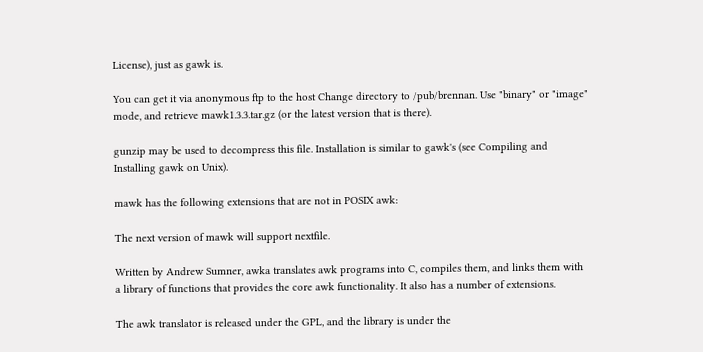License), just as gawk is.

You can get it via anonymous ftp to the host Change directory to /pub/brennan. Use "binary" or "image" mode, and retrieve mawk1.3.3.tar.gz (or the latest version that is there).

gunzip may be used to decompress this file. Installation is similar to gawk's (see Compiling and Installing gawk on Unix).

mawk has the following extensions that are not in POSIX awk:

The next version of mawk will support nextfile.

Written by Andrew Sumner, awka translates awk programs into C, compiles them, and links them with a library of functions that provides the core awk functionality. It also has a number of extensions.

The awk translator is released under the GPL, and the library is under the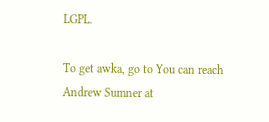LGPL.

To get awka, go to You can reach Andrew Sumner at